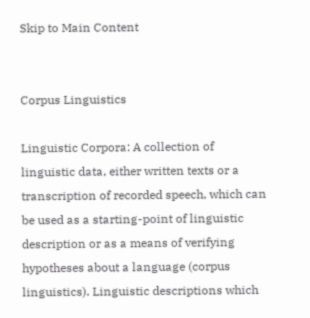Skip to Main Content


Corpus Linguistics

Linguistic Corpora: A collection of linguistic data, either written texts or a transcription of recorded speech, which can be used as a starting-point of linguistic description or as a means of verifying hypotheses about a language (corpus linguistics). Linguistic descriptions which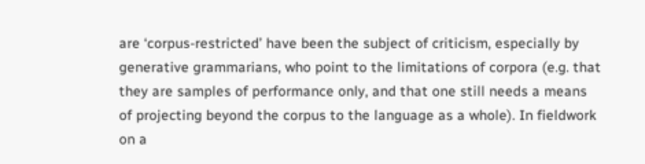are ‘corpus-restricted’ have been the subject of criticism, especially by generative grammarians, who point to the limitations of corpora (e.g. that they are samples of performance only, and that one still needs a means of projecting beyond the corpus to the language as a whole). In fieldwork on a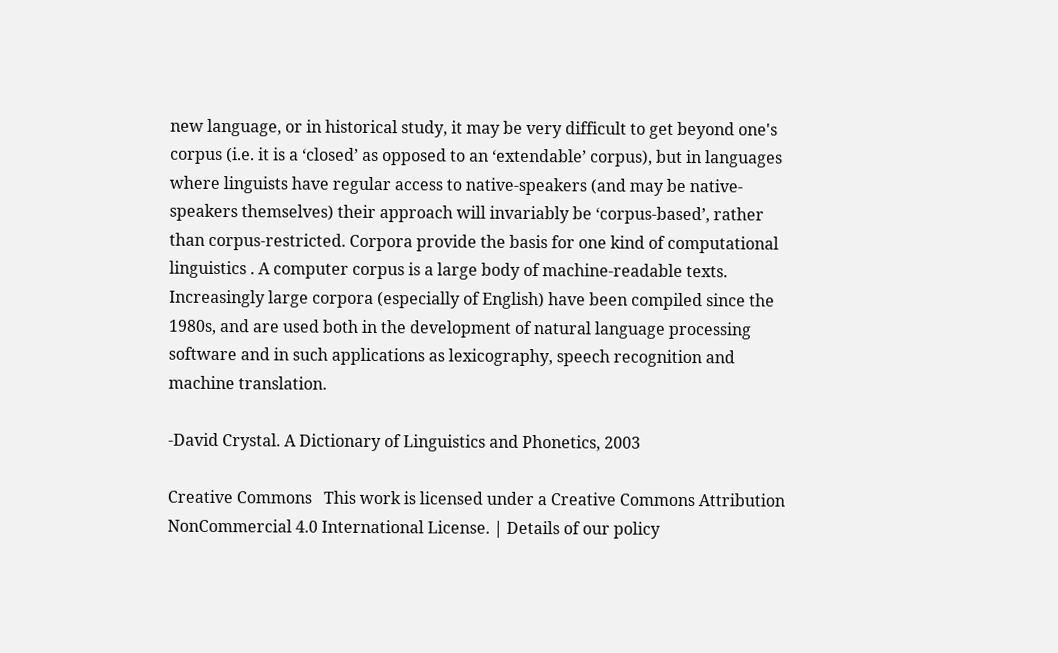new language, or in historical study, it may be very difficult to get beyond one's corpus (i.e. it is a ‘closed’ as opposed to an ‘extendable’ corpus), but in languages where linguists have regular access to native-speakers (and may be native-speakers themselves) their approach will invariably be ‘corpus-based’, rather than corpus-restricted. Corpora provide the basis for one kind of computational linguistics . A computer corpus is a large body of machine-readable texts. Increasingly large corpora (especially of English) have been compiled since the 1980s, and are used both in the development of natural language processing software and in such applications as lexicography, speech recognition and machine translation.

-David Crystal. A Dictionary of Linguistics and Phonetics, 2003

Creative Commons   This work is licensed under a Creative Commons Attribution NonCommercial 4.0 International License. | Details of our policy